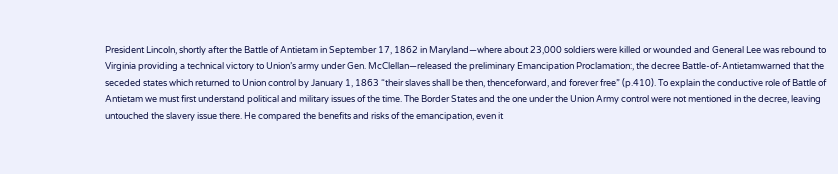President Lincoln, shortly after the Battle of Antietam in September 17, 1862 in Maryland—where about 23,000 soldiers were killed or wounded and General Lee was rebound to Virginia providing a technical victory to Union’s army under Gen. McClellan—released the preliminary Emancipation Proclamation:, the decree Battle-of-Antietamwarned that the seceded states which returned to Union control by January 1, 1863 “their slaves shall be then, thenceforward, and forever free” (p.410). To explain the conductive role of Battle of Antietam we must first understand political and military issues of the time. The Border States and the one under the Union Army control were not mentioned in the decree, leaving untouched the slavery issue there. He compared the benefits and risks of the emancipation, even it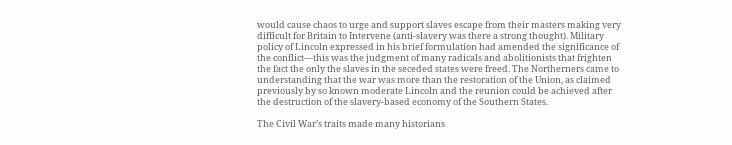would cause chaos to urge and support slaves escape from their masters making very difficult for Britain to Intervene (anti-slavery was there a strong thought). Military policy of Lincoln expressed in his brief formulation had amended the significance of the conflict—this was the judgment of many radicals and abolitionists that frighten the fact the only the slaves in the seceded states were freed. The Northerners came to understanding that the war was more than the restoration of the Union, as claimed previously by so known moderate Lincoln and the reunion could be achieved after the destruction of the slavery-based economy of the Southern States.

The Civil War’s traits made many historians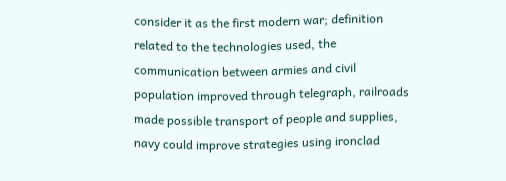consider it as the first modern war; definition related to the technologies used, the communication between armies and civil population improved through telegraph, railroads made possible transport of people and supplies, navy could improve strategies using ironclad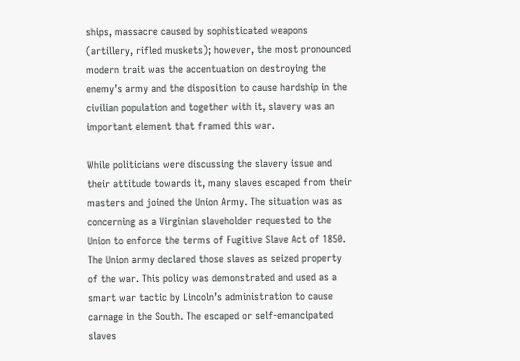ships, massacre caused by sophisticated weapons (artillery, rifled muskets); however, the most pronounced modern trait was the accentuation on destroying the enemy’s army and the disposition to cause hardship in the civilian population and together with it, slavery was an important element that framed this war.

While politicians were discussing the slavery issue and their attitude towards it, many slaves escaped from their masters and joined the Union Army. The situation was as concerning as a Virginian slaveholder requested to the Union to enforce the terms of Fugitive Slave Act of 1850. The Union army declared those slaves as seized property of the war. This policy was demonstrated and used as a smart war tactic by Lincoln’s administration to cause carnage in the South. The escaped or self-emancipated slaves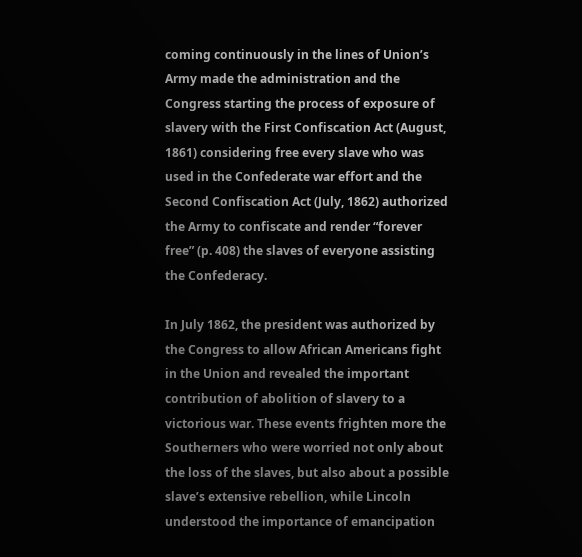coming continuously in the lines of Union’s Army made the administration and the Congress starting the process of exposure of slavery with the First Confiscation Act (August, 1861) considering free every slave who was used in the Confederate war effort and the Second Confiscation Act (July, 1862) authorized the Army to confiscate and render “forever free” (p. 408) the slaves of everyone assisting the Confederacy.

In July 1862, the president was authorized by the Congress to allow African Americans fight in the Union and revealed the important contribution of abolition of slavery to a victorious war. These events frighten more the Southerners who were worried not only about the loss of the slaves, but also about a possible slave’s extensive rebellion, while Lincoln understood the importance of emancipation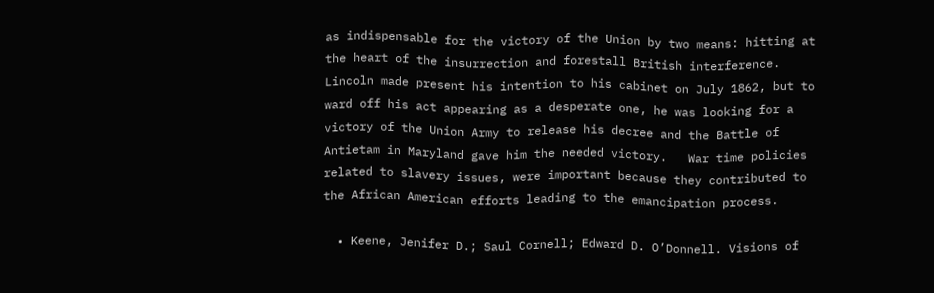as indispensable for the victory of the Union by two means: hitting at the heart of the insurrection and forestall British interference. Lincoln made present his intention to his cabinet on July 1862, but to ward off his act appearing as a desperate one, he was looking for a victory of the Union Army to release his decree and the Battle of Antietam in Maryland gave him the needed victory.   War time policies related to slavery issues, were important because they contributed to the African American efforts leading to the emancipation process.

  • Keene, Jenifer D.; Saul Cornell; Edward D. O’Donnell. Visions of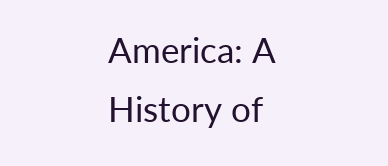America: A History of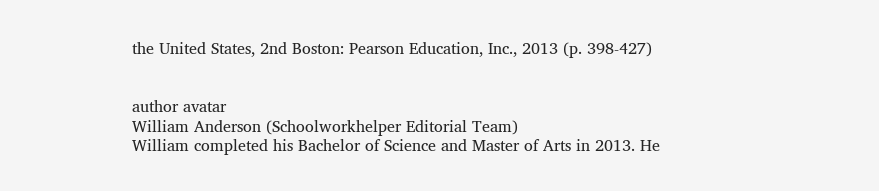the United States, 2nd Boston: Pearson Education, Inc., 2013 (p. 398-427)


author avatar
William Anderson (Schoolworkhelper Editorial Team)
William completed his Bachelor of Science and Master of Arts in 2013. He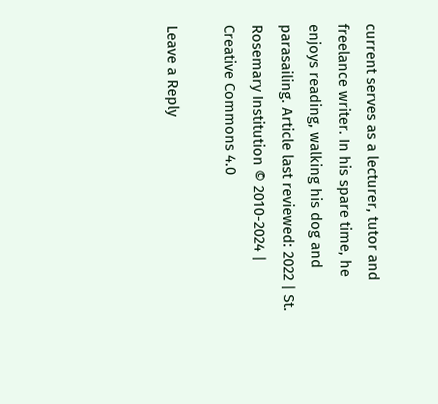current serves as a lecturer, tutor and freelance writer. In his spare time, he enjoys reading, walking his dog and parasailing. Article last reviewed: 2022 | St. Rosemary Institution © 2010-2024 | Creative Commons 4.0

Leave a Reply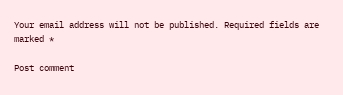Your email address will not be published. Required fields are marked *

Post comment